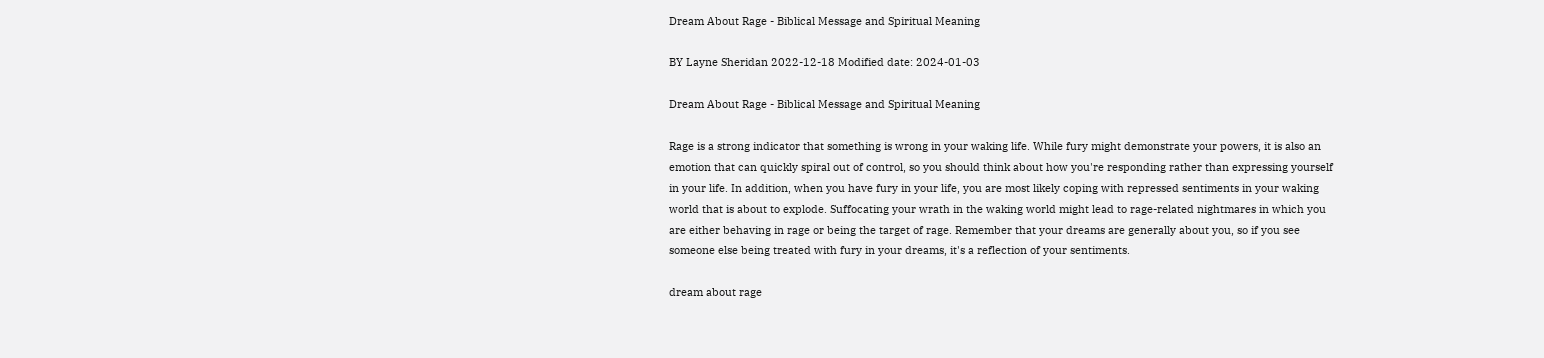Dream About Rage - Biblical Message and Spiritual Meaning

BY Layne Sheridan 2022-12-18 Modified date: 2024-01-03

Dream About Rage - Biblical Message and Spiritual Meaning

Rage is a strong indicator that something is wrong in your waking life. While fury might demonstrate your powers, it is also an emotion that can quickly spiral out of control, so you should think about how you're responding rather than expressing yourself in your life. In addition, when you have fury in your life, you are most likely coping with repressed sentiments in your waking world that is about to explode. Suffocating your wrath in the waking world might lead to rage-related nightmares in which you are either behaving in rage or being the target of rage. Remember that your dreams are generally about you, so if you see someone else being treated with fury in your dreams, it's a reflection of your sentiments.

dream about rage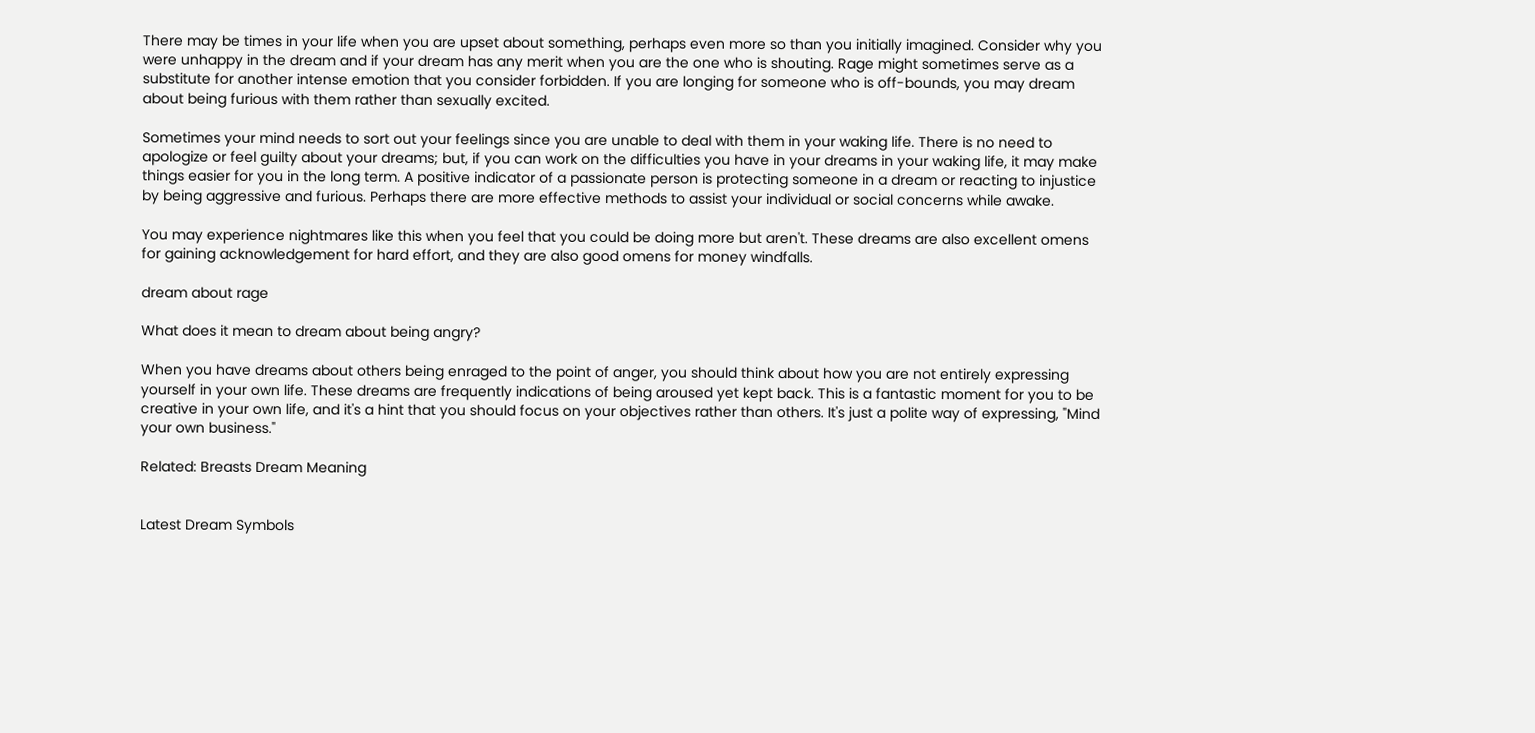There may be times in your life when you are upset about something, perhaps even more so than you initially imagined. Consider why you were unhappy in the dream and if your dream has any merit when you are the one who is shouting. Rage might sometimes serve as a substitute for another intense emotion that you consider forbidden. If you are longing for someone who is off-bounds, you may dream about being furious with them rather than sexually excited.

Sometimes your mind needs to sort out your feelings since you are unable to deal with them in your waking life. There is no need to apologize or feel guilty about your dreams; but, if you can work on the difficulties you have in your dreams in your waking life, it may make things easier for you in the long term. A positive indicator of a passionate person is protecting someone in a dream or reacting to injustice by being aggressive and furious. Perhaps there are more effective methods to assist your individual or social concerns while awake.

You may experience nightmares like this when you feel that you could be doing more but aren't. These dreams are also excellent omens for gaining acknowledgement for hard effort, and they are also good omens for money windfalls.

dream about rage

What does it mean to dream about being angry?

When you have dreams about others being enraged to the point of anger, you should think about how you are not entirely expressing yourself in your own life. These dreams are frequently indications of being aroused yet kept back. This is a fantastic moment for you to be creative in your own life, and it's a hint that you should focus on your objectives rather than others. It's just a polite way of expressing, "Mind your own business."

Related: Breasts Dream Meaning


Latest Dream Symbols